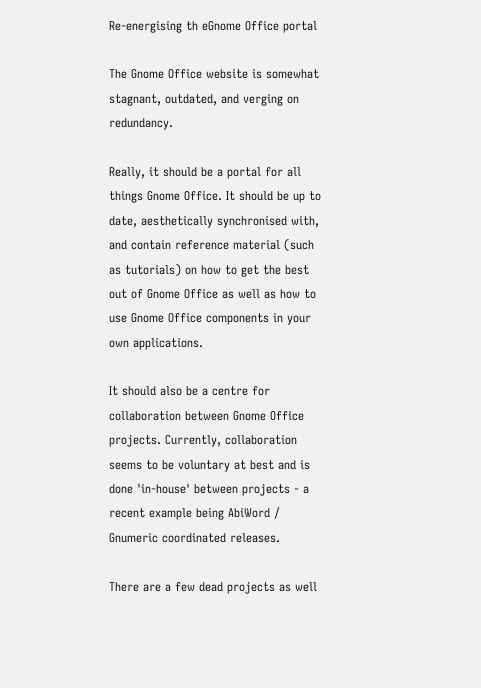Re-energising th eGnome Office portal

The Gnome Office website is somewhat stagnant, outdated, and verging on redundancy.

Really, it should be a portal for all things Gnome Office. It should be up to date, aesthetically synchronised with, and contain reference material (such as tutorials) on how to get the best out of Gnome Office as well as how to use Gnome Office components in your own applications.

It should also be a centre for collaboration between Gnome Office projects. Currently, collaboration seems to be voluntary at best and is done 'in-house' between projects - a recent example being AbiWord / Gnumeric coordinated releases.

There are a few dead projects as well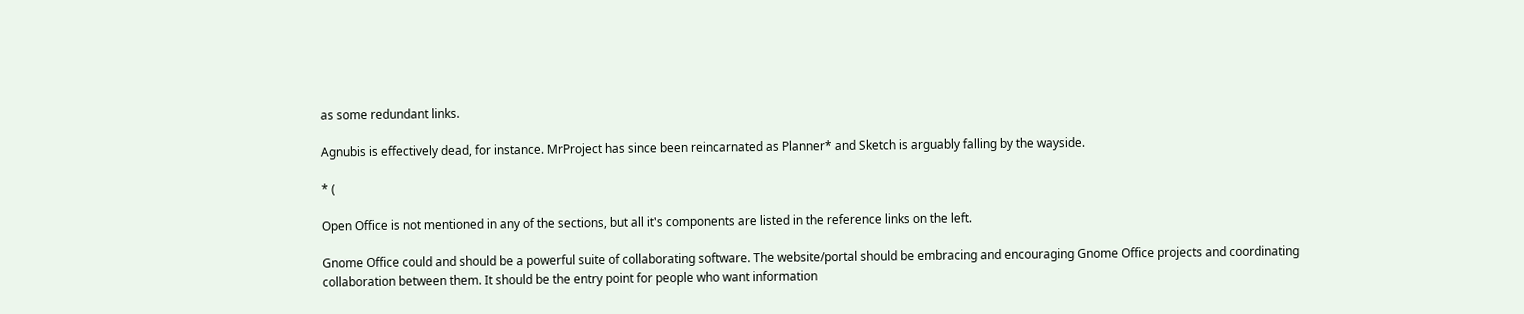as some redundant links.

Agnubis is effectively dead, for instance. MrProject has since been reincarnated as Planner* and Sketch is arguably falling by the wayside.

* (

Open Office is not mentioned in any of the sections, but all it's components are listed in the reference links on the left.

Gnome Office could and should be a powerful suite of collaborating software. The website/portal should be embracing and encouraging Gnome Office projects and coordinating collaboration between them. It should be the entry point for people who want information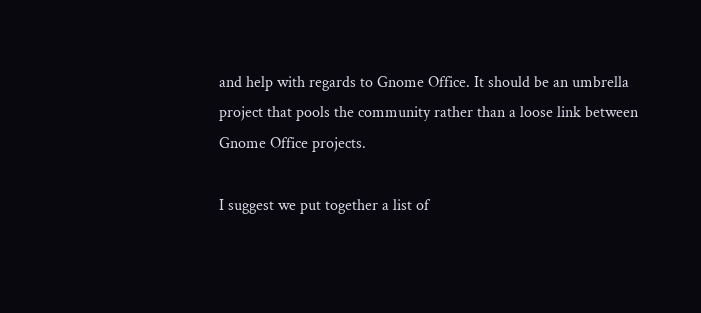and help with regards to Gnome Office. It should be an umbrella project that pools the community rather than a loose link between Gnome Office projects.

I suggest we put together a list of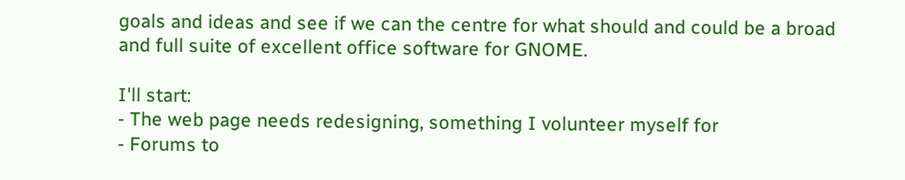goals and ideas and see if we can the centre for what should and could be a broad and full suite of excellent office software for GNOME.

I'll start:
- The web page needs redesigning, something I volunteer myself for
- Forums to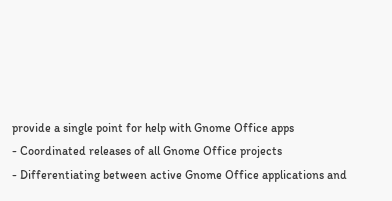provide a single point for help with Gnome Office apps
- Coordinated releases of all Gnome Office projects
- Differentiating between active Gnome Office applications and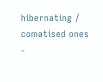hibernating / comatised ones
-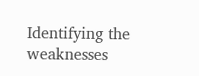Identifying the weaknesses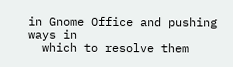in Gnome Office and pushing ways in
  which to resolve them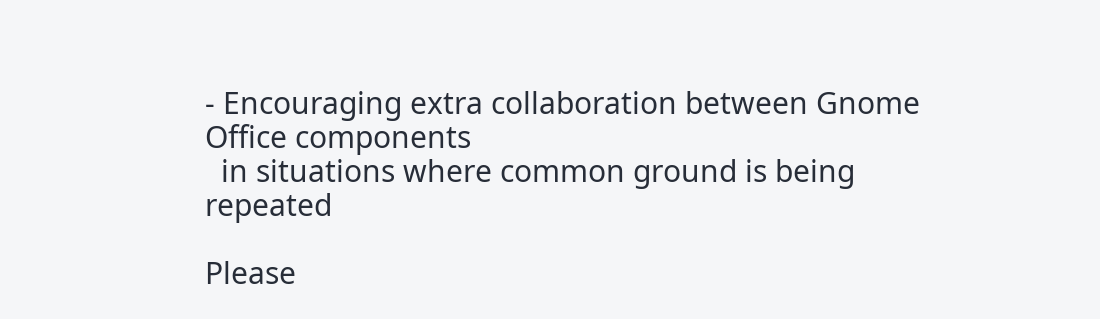- Encouraging extra collaboration between Gnome Office components
  in situations where common ground is being repeated

Please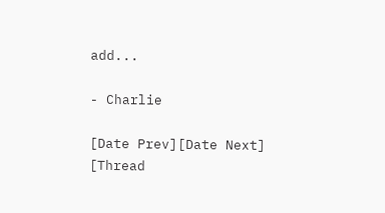add...

- Charlie

[Date Prev][Date Next]   [Thread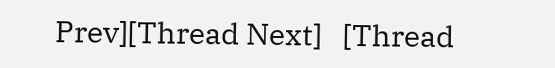Prev][Thread Next]   [Thread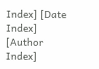Index] [Date Index] [Author Index]